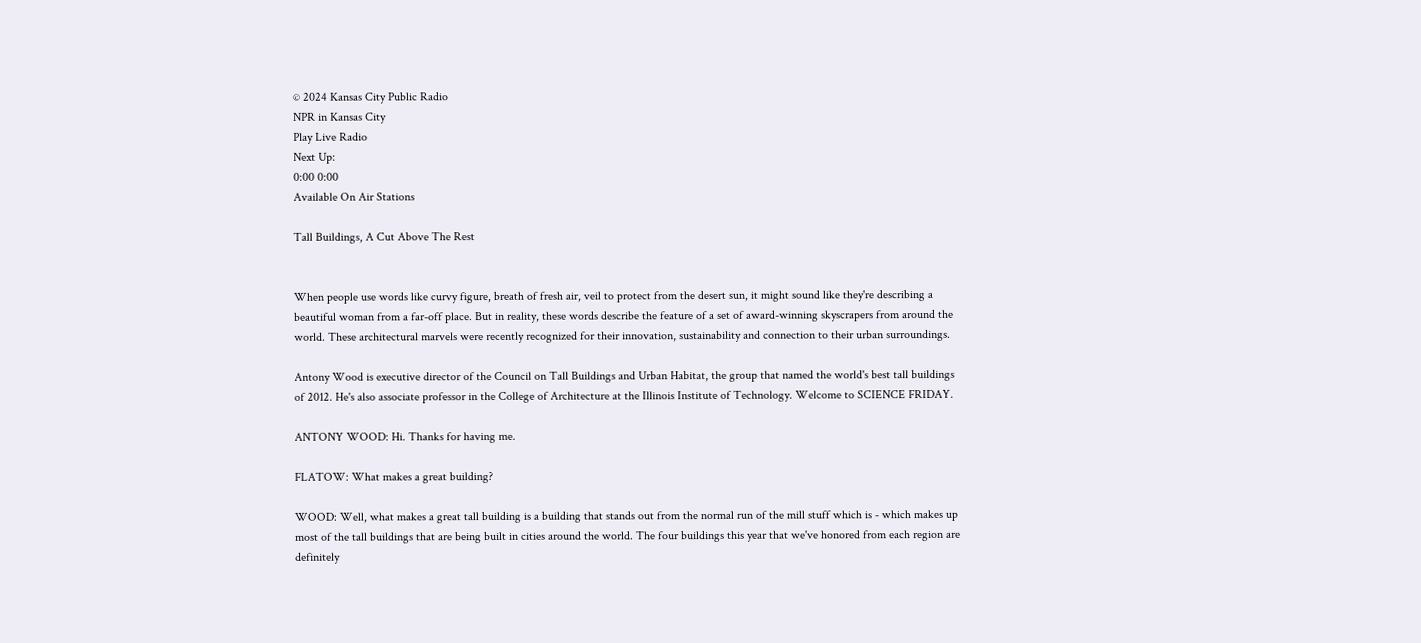© 2024 Kansas City Public Radio
NPR in Kansas City
Play Live Radio
Next Up:
0:00 0:00
Available On Air Stations

Tall Buildings, A Cut Above The Rest


When people use words like curvy figure, breath of fresh air, veil to protect from the desert sun, it might sound like they're describing a beautiful woman from a far-off place. But in reality, these words describe the feature of a set of award-winning skyscrapers from around the world. These architectural marvels were recently recognized for their innovation, sustainability and connection to their urban surroundings.

Antony Wood is executive director of the Council on Tall Buildings and Urban Habitat, the group that named the world's best tall buildings of 2012. He's also associate professor in the College of Architecture at the Illinois Institute of Technology. Welcome to SCIENCE FRIDAY.

ANTONY WOOD: Hi. Thanks for having me.

FLATOW: What makes a great building?

WOOD: Well, what makes a great tall building is a building that stands out from the normal run of the mill stuff which is - which makes up most of the tall buildings that are being built in cities around the world. The four buildings this year that we've honored from each region are definitely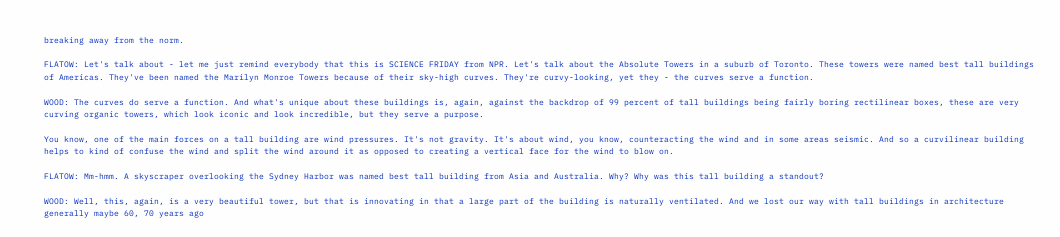breaking away from the norm.

FLATOW: Let's talk about - let me just remind everybody that this is SCIENCE FRIDAY from NPR. Let's talk about the Absolute Towers in a suburb of Toronto. These towers were named best tall buildings of Americas. They've been named the Marilyn Monroe Towers because of their sky-high curves. They're curvy-looking, yet they - the curves serve a function.

WOOD: The curves do serve a function. And what's unique about these buildings is, again, against the backdrop of 99 percent of tall buildings being fairly boring rectilinear boxes, these are very curving organic towers, which look iconic and look incredible, but they serve a purpose.

You know, one of the main forces on a tall building are wind pressures. It's not gravity. It's about wind, you know, counteracting the wind and in some areas seismic. And so a curvilinear building helps to kind of confuse the wind and split the wind around it as opposed to creating a vertical face for the wind to blow on.

FLATOW: Mm-hmm. A skyscraper overlooking the Sydney Harbor was named best tall building from Asia and Australia. Why? Why was this tall building a standout?

WOOD: Well, this, again, is a very beautiful tower, but that is innovating in that a large part of the building is naturally ventilated. And we lost our way with tall buildings in architecture generally maybe 60, 70 years ago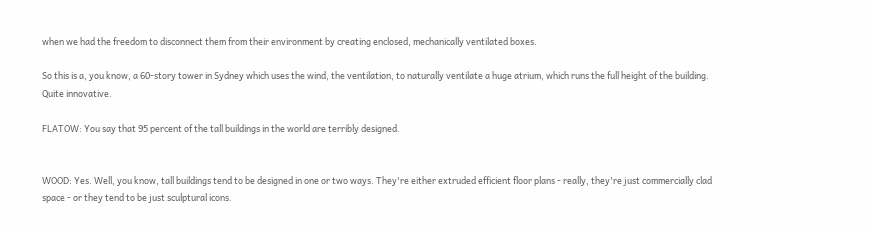when we had the freedom to disconnect them from their environment by creating enclosed, mechanically ventilated boxes.

So this is a, you know, a 60-story tower in Sydney which uses the wind, the ventilation, to naturally ventilate a huge atrium, which runs the full height of the building. Quite innovative.

FLATOW: You say that 95 percent of the tall buildings in the world are terribly designed.


WOOD: Yes. Well, you know, tall buildings tend to be designed in one or two ways. They're either extruded efficient floor plans - really, they're just commercially clad space - or they tend to be just sculptural icons.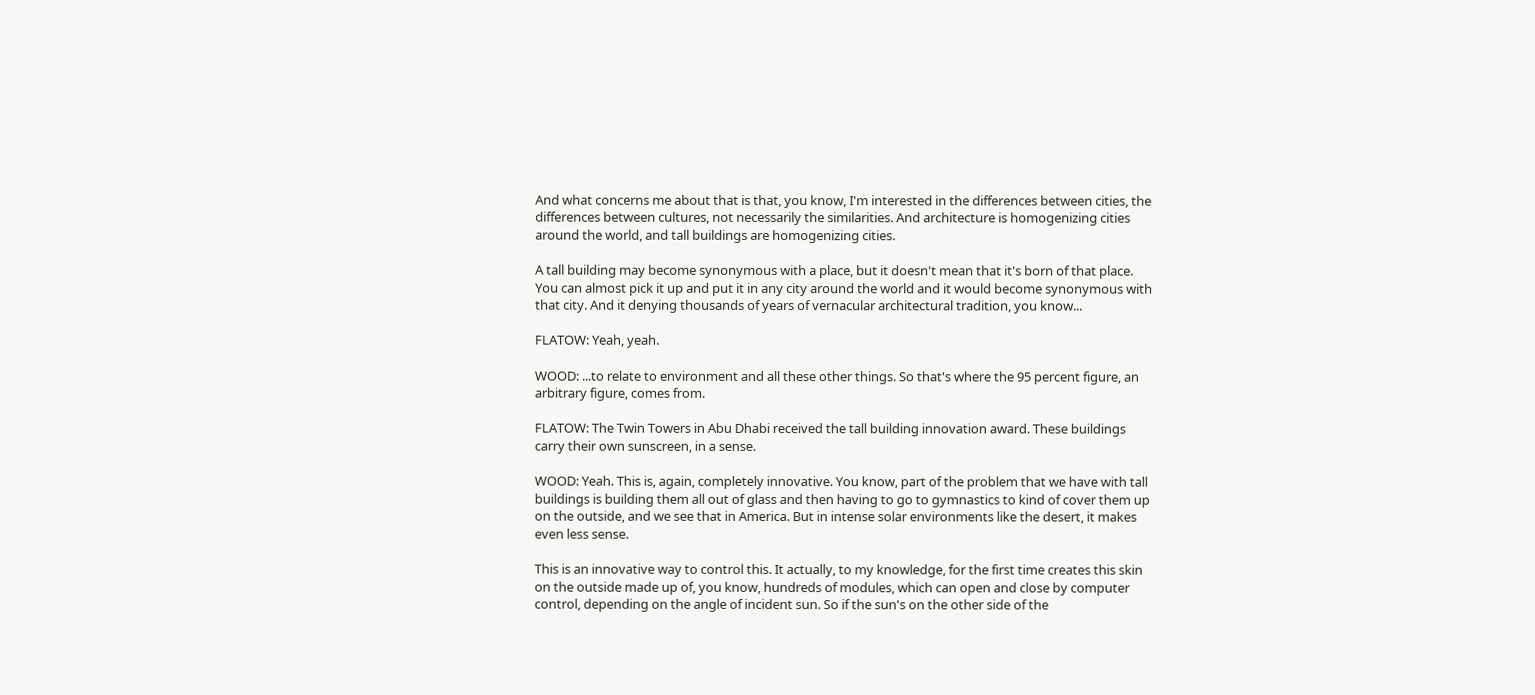And what concerns me about that is that, you know, I'm interested in the differences between cities, the differences between cultures, not necessarily the similarities. And architecture is homogenizing cities around the world, and tall buildings are homogenizing cities.

A tall building may become synonymous with a place, but it doesn't mean that it's born of that place. You can almost pick it up and put it in any city around the world and it would become synonymous with that city. And it denying thousands of years of vernacular architectural tradition, you know...

FLATOW: Yeah, yeah.

WOOD: ...to relate to environment and all these other things. So that's where the 95 percent figure, an arbitrary figure, comes from.

FLATOW: The Twin Towers in Abu Dhabi received the tall building innovation award. These buildings carry their own sunscreen, in a sense.

WOOD: Yeah. This is, again, completely innovative. You know, part of the problem that we have with tall buildings is building them all out of glass and then having to go to gymnastics to kind of cover them up on the outside, and we see that in America. But in intense solar environments like the desert, it makes even less sense.

This is an innovative way to control this. It actually, to my knowledge, for the first time creates this skin on the outside made up of, you know, hundreds of modules, which can open and close by computer control, depending on the angle of incident sun. So if the sun's on the other side of the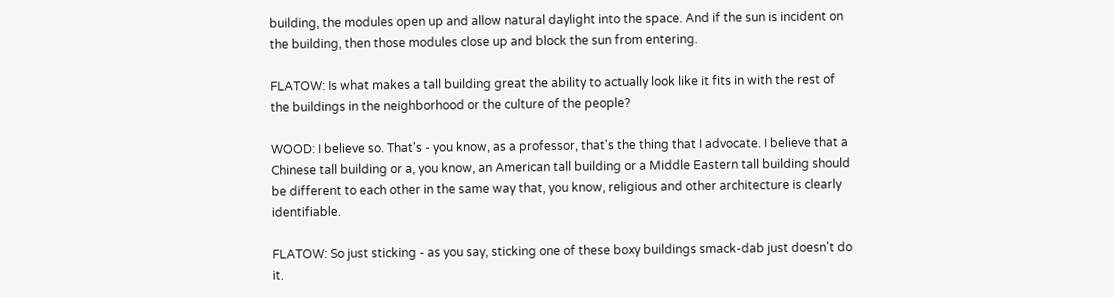building, the modules open up and allow natural daylight into the space. And if the sun is incident on the building, then those modules close up and block the sun from entering.

FLATOW: Is what makes a tall building great the ability to actually look like it fits in with the rest of the buildings in the neighborhood or the culture of the people?

WOOD: I believe so. That's - you know, as a professor, that's the thing that I advocate. I believe that a Chinese tall building or a, you know, an American tall building or a Middle Eastern tall building should be different to each other in the same way that, you know, religious and other architecture is clearly identifiable.

FLATOW: So just sticking - as you say, sticking one of these boxy buildings smack-dab just doesn't do it.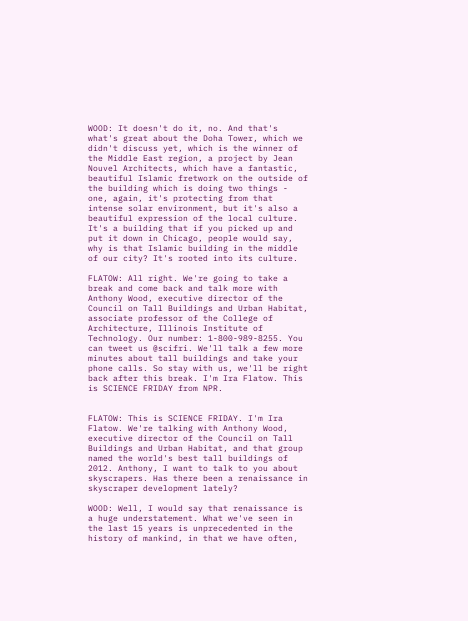WOOD: It doesn't do it, no. And that's what's great about the Doha Tower, which we didn't discuss yet, which is the winner of the Middle East region, a project by Jean Nouvel Architects, which have a fantastic, beautiful Islamic fretwork on the outside of the building which is doing two things - one, again, it's protecting from that intense solar environment, but it's also a beautiful expression of the local culture. It's a building that if you picked up and put it down in Chicago, people would say, why is that Islamic building in the middle of our city? It's rooted into its culture.

FLATOW: All right. We're going to take a break and come back and talk more with Anthony Wood, executive director of the Council on Tall Buildings and Urban Habitat, associate professor of the College of Architecture, Illinois Institute of Technology. Our number: 1-800-989-8255. You can tweet us @scifri. We'll talk a few more minutes about tall buildings and take your phone calls. So stay with us, we'll be right back after this break. I'm Ira Flatow. This is SCIENCE FRIDAY from NPR.


FLATOW: This is SCIENCE FRIDAY. I'm Ira Flatow. We're talking with Anthony Wood, executive director of the Council on Tall Buildings and Urban Habitat, and that group named the world's best tall buildings of 2012. Anthony, I want to talk to you about skyscrapers. Has there been a renaissance in skyscraper development lately?

WOOD: Well, I would say that renaissance is a huge understatement. What we've seen in the last 15 years is unprecedented in the history of mankind, in that we have often,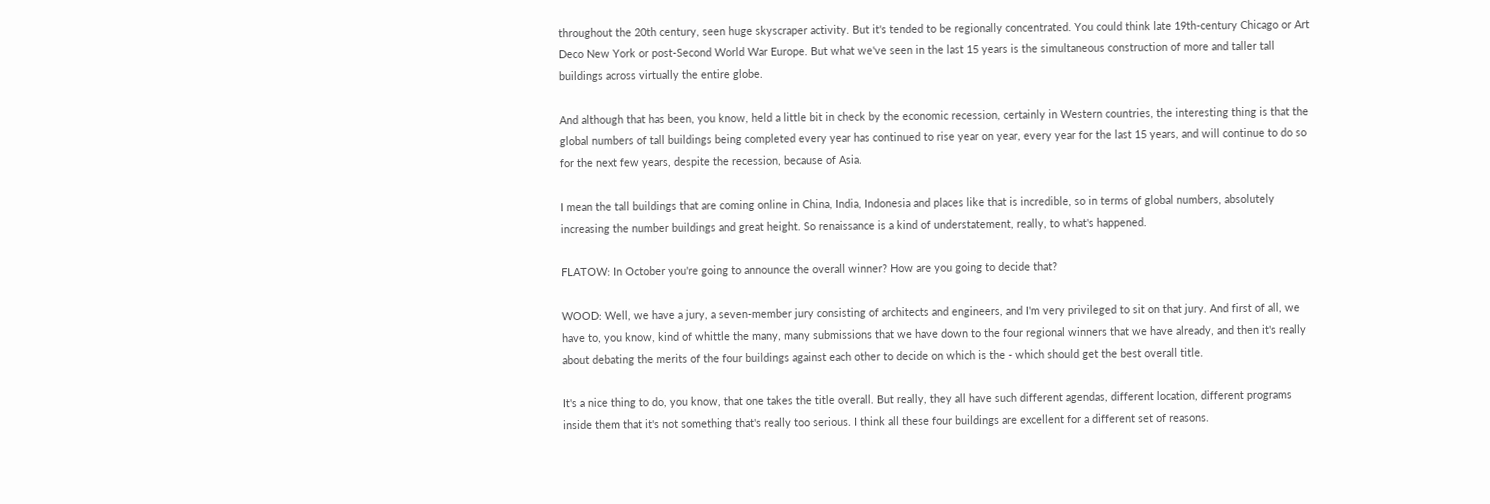throughout the 20th century, seen huge skyscraper activity. But it's tended to be regionally concentrated. You could think late 19th-century Chicago or Art Deco New York or post-Second World War Europe. But what we've seen in the last 15 years is the simultaneous construction of more and taller tall buildings across virtually the entire globe.

And although that has been, you know, held a little bit in check by the economic recession, certainly in Western countries, the interesting thing is that the global numbers of tall buildings being completed every year has continued to rise year on year, every year for the last 15 years, and will continue to do so for the next few years, despite the recession, because of Asia.

I mean the tall buildings that are coming online in China, India, Indonesia and places like that is incredible, so in terms of global numbers, absolutely increasing the number buildings and great height. So renaissance is a kind of understatement, really, to what's happened.

FLATOW: In October you're going to announce the overall winner? How are you going to decide that?

WOOD: Well, we have a jury, a seven-member jury consisting of architects and engineers, and I'm very privileged to sit on that jury. And first of all, we have to, you know, kind of whittle the many, many submissions that we have down to the four regional winners that we have already, and then it's really about debating the merits of the four buildings against each other to decide on which is the - which should get the best overall title.

It's a nice thing to do, you know, that one takes the title overall. But really, they all have such different agendas, different location, different programs inside them that it's not something that's really too serious. I think all these four buildings are excellent for a different set of reasons.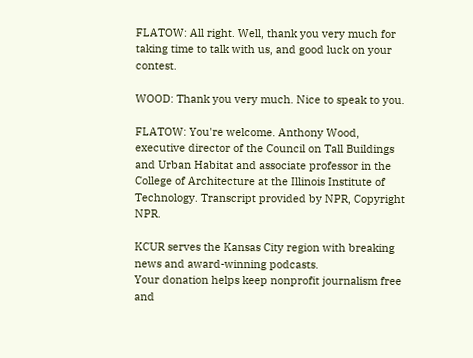FLATOW: All right. Well, thank you very much for taking time to talk with us, and good luck on your contest.

WOOD: Thank you very much. Nice to speak to you.

FLATOW: You're welcome. Anthony Wood, executive director of the Council on Tall Buildings and Urban Habitat and associate professor in the College of Architecture at the Illinois Institute of Technology. Transcript provided by NPR, Copyright NPR.

KCUR serves the Kansas City region with breaking news and award-winning podcasts.
Your donation helps keep nonprofit journalism free and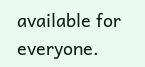available for everyone.